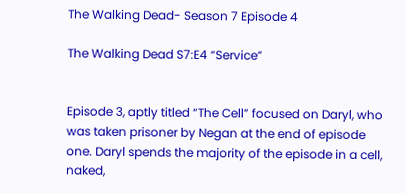The Walking Dead- Season 7 Episode 4

The Walking Dead S7:E4 “Service”


Episode 3, aptly titled “The Cell” focused on Daryl, who was taken prisoner by Negan at the end of episode one. Daryl spends the majority of the episode in a cell, naked,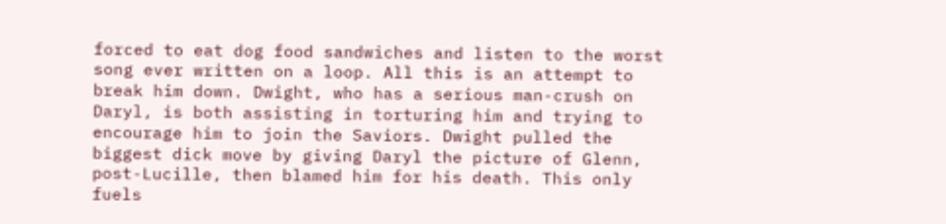forced to eat dog food sandwiches and listen to the worst song ever written on a loop. All this is an attempt to break him down. Dwight, who has a serious man-crush on Daryl, is both assisting in torturing him and trying to encourage him to join the Saviors. Dwight pulled the biggest dick move by giving Daryl the picture of Glenn, post-Lucille, then blamed him for his death. This only fuels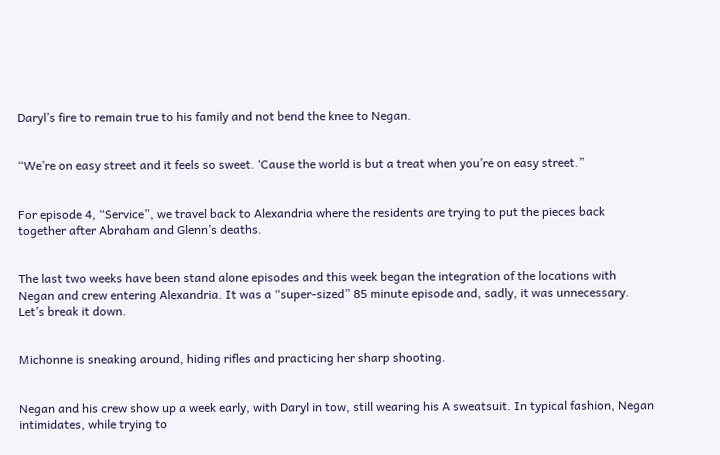Daryl’s fire to remain true to his family and not bend the knee to Negan.


“We’re on easy street and it feels so sweet. ‘Cause the world is but a treat when you’re on easy street.”


For episode 4, “Service”, we travel back to Alexandria where the residents are trying to put the pieces back together after Abraham and Glenn’s deaths.


The last two weeks have been stand alone episodes and this week began the integration of the locations with Negan and crew entering Alexandria. It was a “super-sized” 85 minute episode and, sadly, it was unnecessary. Let’s break it down.


Michonne is sneaking around, hiding rifles and practicing her sharp shooting.


Negan and his crew show up a week early, with Daryl in tow, still wearing his A sweatsuit. In typical fashion, Negan intimidates, while trying to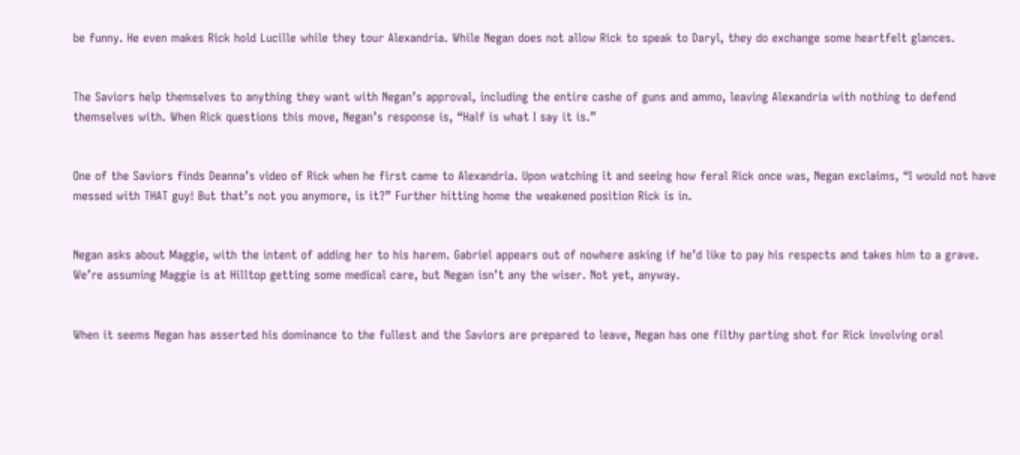be funny. He even makes Rick hold Lucille while they tour Alexandria. While Negan does not allow Rick to speak to Daryl, they do exchange some heartfelt glances.


The Saviors help themselves to anything they want with Negan’s approval, including the entire cashe of guns and ammo, leaving Alexandria with nothing to defend themselves with. When Rick questions this move, Negan’s response is, “Half is what I say it is.”


One of the Saviors finds Deanna’s video of Rick when he first came to Alexandria. Upon watching it and seeing how feral Rick once was, Negan exclaims, “I would not have messed with THAT guy! But that’s not you anymore, is it?” Further hitting home the weakened position Rick is in.


Negan asks about Maggie, with the intent of adding her to his harem. Gabriel appears out of nowhere asking if he’d like to pay his respects and takes him to a grave. We’re assuming Maggie is at Hilltop getting some medical care, but Negan isn’t any the wiser. Not yet, anyway.


When it seems Negan has asserted his dominance to the fullest and the Saviors are prepared to leave, Negan has one filthy parting shot for Rick involving oral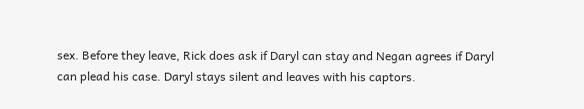sex. Before they leave, Rick does ask if Daryl can stay and Negan agrees if Daryl can plead his case. Daryl stays silent and leaves with his captors.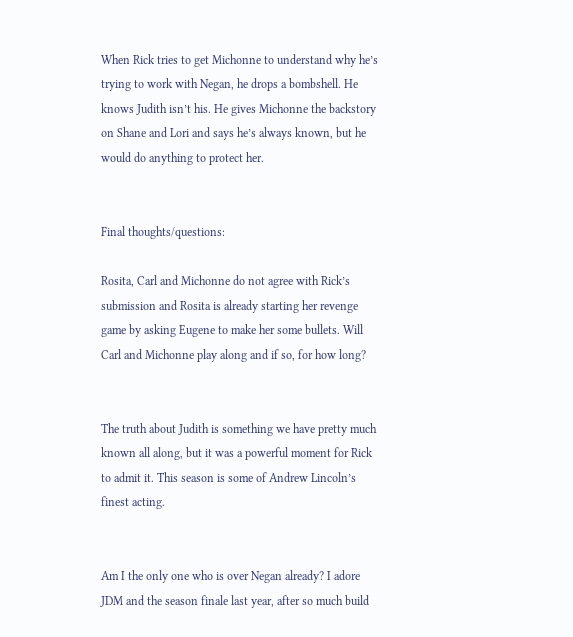When Rick tries to get Michonne to understand why he’s trying to work with Negan, he drops a bombshell. He knows Judith isn’t his. He gives Michonne the backstory on Shane and Lori and says he’s always known, but he would do anything to protect her.


Final thoughts/questions:

Rosita, Carl and Michonne do not agree with Rick’s submission and Rosita is already starting her revenge game by asking Eugene to make her some bullets. Will Carl and Michonne play along and if so, for how long?


The truth about Judith is something we have pretty much known all along, but it was a powerful moment for Rick to admit it. This season is some of Andrew Lincoln’s finest acting.


Am I the only one who is over Negan already? I adore JDM and the season finale last year, after so much build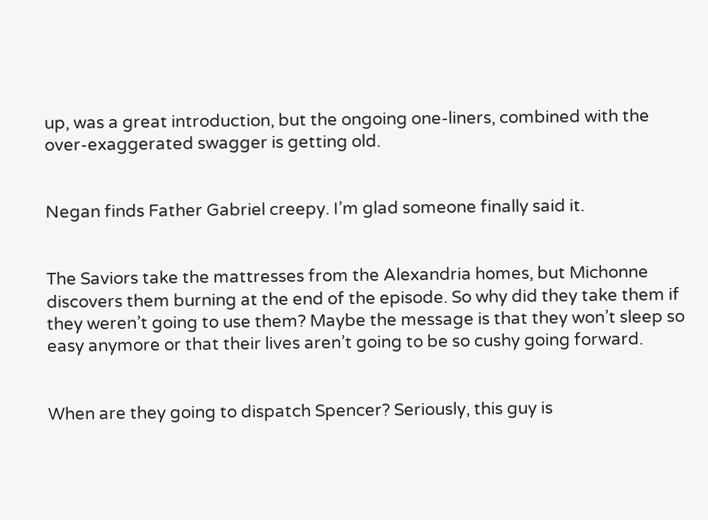up, was a great introduction, but the ongoing one-liners, combined with the over-exaggerated swagger is getting old.


Negan finds Father Gabriel creepy. I’m glad someone finally said it.


The Saviors take the mattresses from the Alexandria homes, but Michonne discovers them burning at the end of the episode. So why did they take them if they weren’t going to use them? Maybe the message is that they won’t sleep so easy anymore or that their lives aren’t going to be so cushy going forward.


When are they going to dispatch Spencer? Seriously, this guy is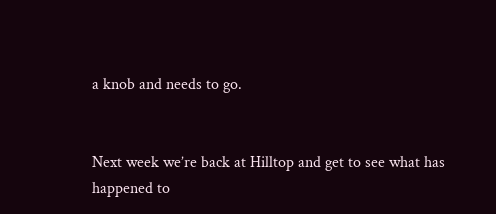a knob and needs to go.


Next week we’re back at Hilltop and get to see what has happened to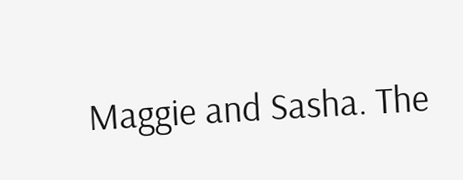Maggie and Sasha. The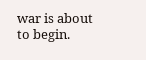war is about to begin.